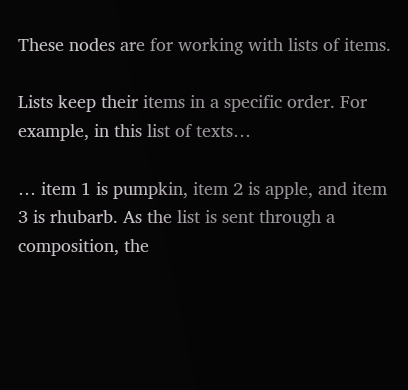These nodes are for working with lists of items.

Lists keep their items in a specific order. For example, in this list of texts…

… item 1 is pumpkin, item 2 is apple, and item 3 is rhubarb. As the list is sent through a composition, the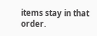items stay in that order.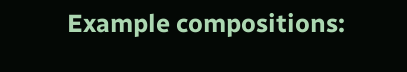Example compositions: